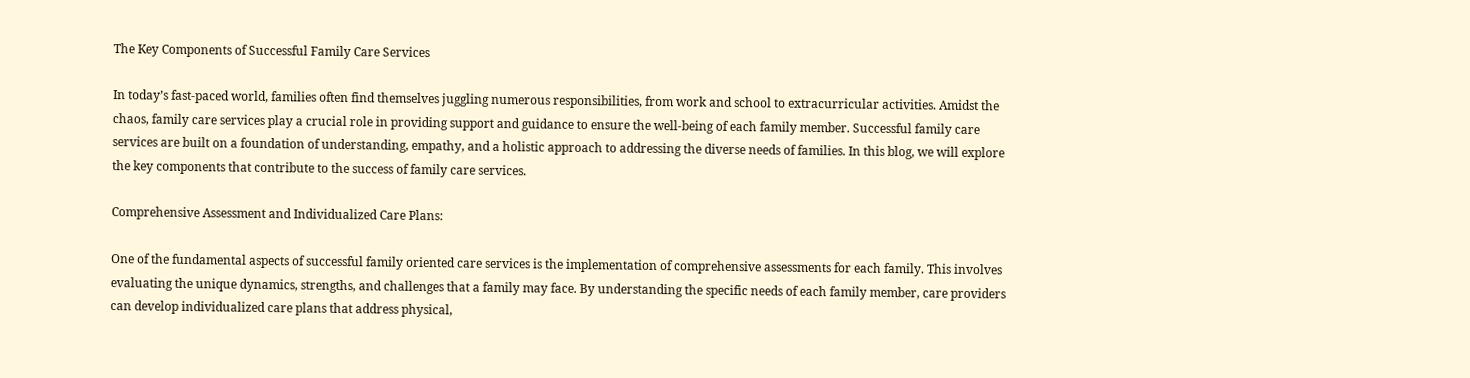The Key Components of Successful Family Care Services

In today’s fast-paced world, families often find themselves juggling numerous responsibilities, from work and school to extracurricular activities. Amidst the chaos, family care services play a crucial role in providing support and guidance to ensure the well-being of each family member. Successful family care services are built on a foundation of understanding, empathy, and a holistic approach to addressing the diverse needs of families. In this blog, we will explore the key components that contribute to the success of family care services.

Comprehensive Assessment and Individualized Care Plans:

One of the fundamental aspects of successful family oriented care services is the implementation of comprehensive assessments for each family. This involves evaluating the unique dynamics, strengths, and challenges that a family may face. By understanding the specific needs of each family member, care providers can develop individualized care plans that address physical,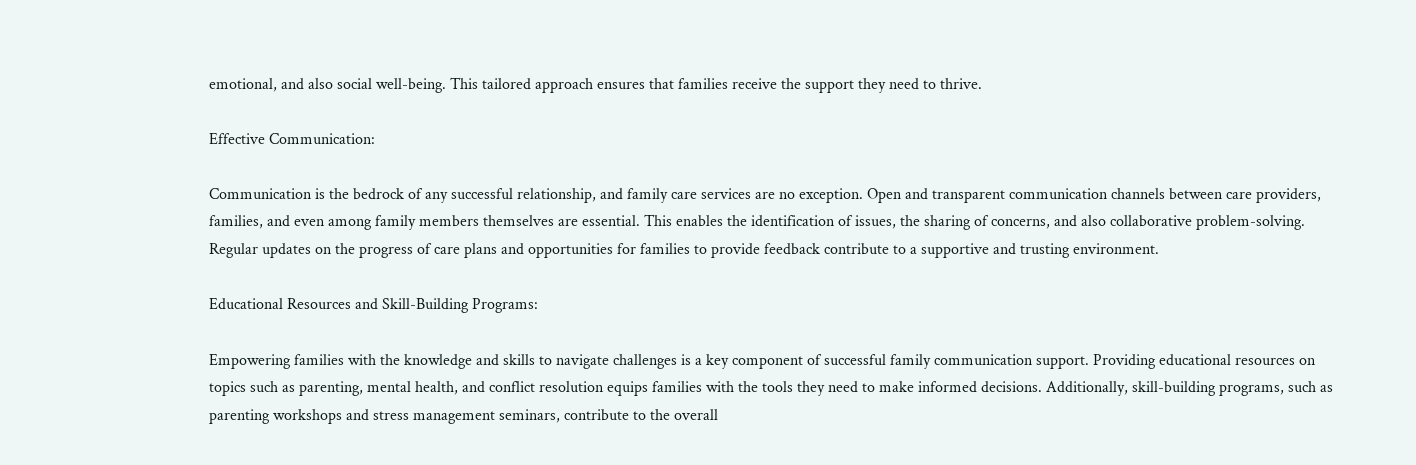emotional, and also social well-being. This tailored approach ensures that families receive the support they need to thrive.

Effective Communication:

Communication is the bedrock of any successful relationship, and family care services are no exception. Open and transparent communication channels between care providers, families, and even among family members themselves are essential. This enables the identification of issues, the sharing of concerns, and also collaborative problem-solving. Regular updates on the progress of care plans and opportunities for families to provide feedback contribute to a supportive and trusting environment.

Educational Resources and Skill-Building Programs:

Empowering families with the knowledge and skills to navigate challenges is a key component of successful family communication support. Providing educational resources on topics such as parenting, mental health, and conflict resolution equips families with the tools they need to make informed decisions. Additionally, skill-building programs, such as parenting workshops and stress management seminars, contribute to the overall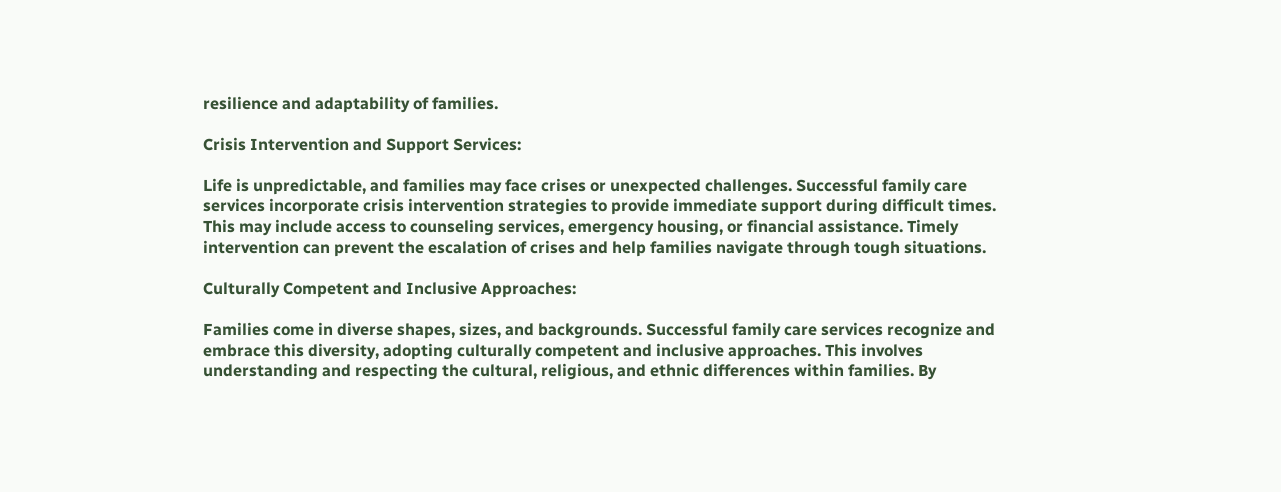resilience and adaptability of families.

Crisis Intervention and Support Services:

Life is unpredictable, and families may face crises or unexpected challenges. Successful family care services incorporate crisis intervention strategies to provide immediate support during difficult times. This may include access to counseling services, emergency housing, or financial assistance. Timely intervention can prevent the escalation of crises and help families navigate through tough situations.

Culturally Competent and Inclusive Approaches:

Families come in diverse shapes, sizes, and backgrounds. Successful family care services recognize and embrace this diversity, adopting culturally competent and inclusive approaches. This involves understanding and respecting the cultural, religious, and ethnic differences within families. By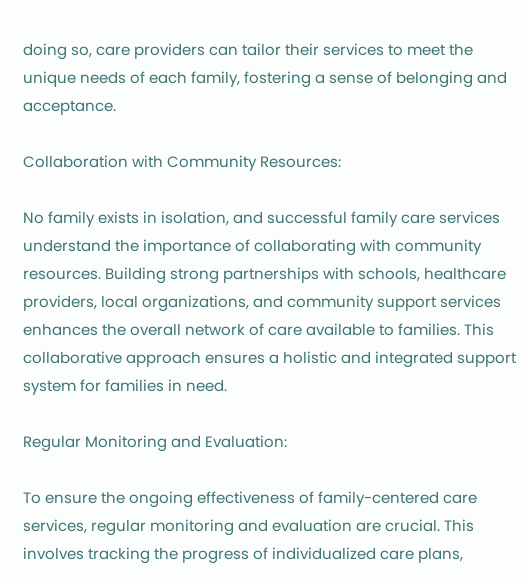doing so, care providers can tailor their services to meet the unique needs of each family, fostering a sense of belonging and acceptance.

Collaboration with Community Resources:

No family exists in isolation, and successful family care services understand the importance of collaborating with community resources. Building strong partnerships with schools, healthcare providers, local organizations, and community support services enhances the overall network of care available to families. This collaborative approach ensures a holistic and integrated support system for families in need.

Regular Monitoring and Evaluation:

To ensure the ongoing effectiveness of family-centered care services, regular monitoring and evaluation are crucial. This involves tracking the progress of individualized care plans,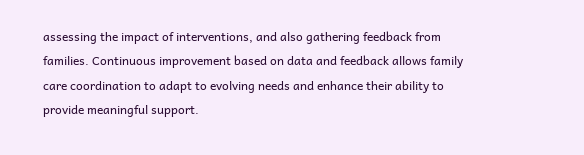assessing the impact of interventions, and also gathering feedback from families. Continuous improvement based on data and feedback allows family care coordination to adapt to evolving needs and enhance their ability to provide meaningful support.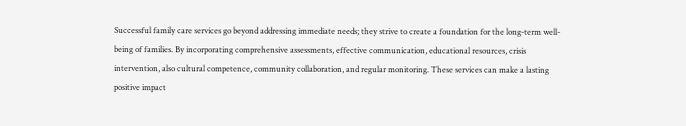Successful family care services go beyond addressing immediate needs; they strive to create a foundation for the long-term well-being of families. By incorporating comprehensive assessments, effective communication, educational resources, crisis intervention, also cultural competence, community collaboration, and regular monitoring. These services can make a lasting positive impact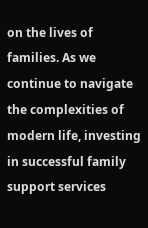on the lives of families. As we continue to navigate the complexities of modern life, investing in successful family support services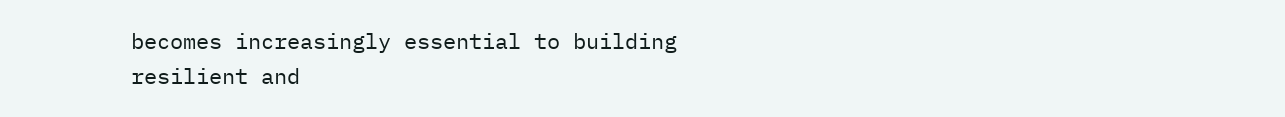becomes increasingly essential to building resilient and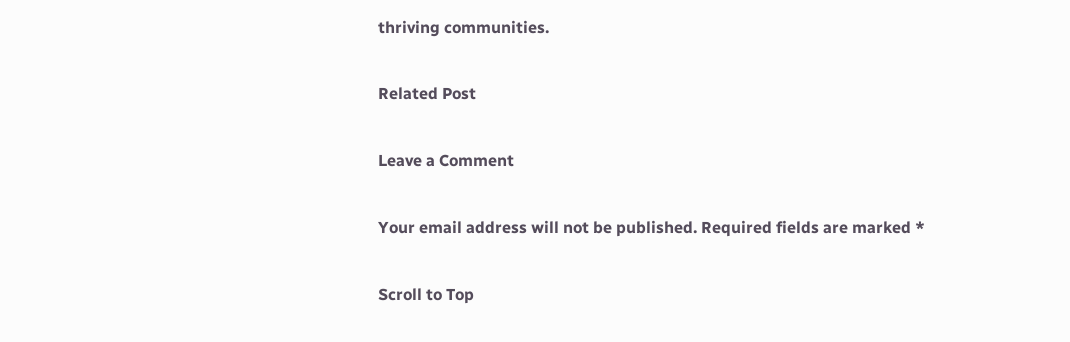thriving communities.

Related Post

Leave a Comment

Your email address will not be published. Required fields are marked *

Scroll to Top